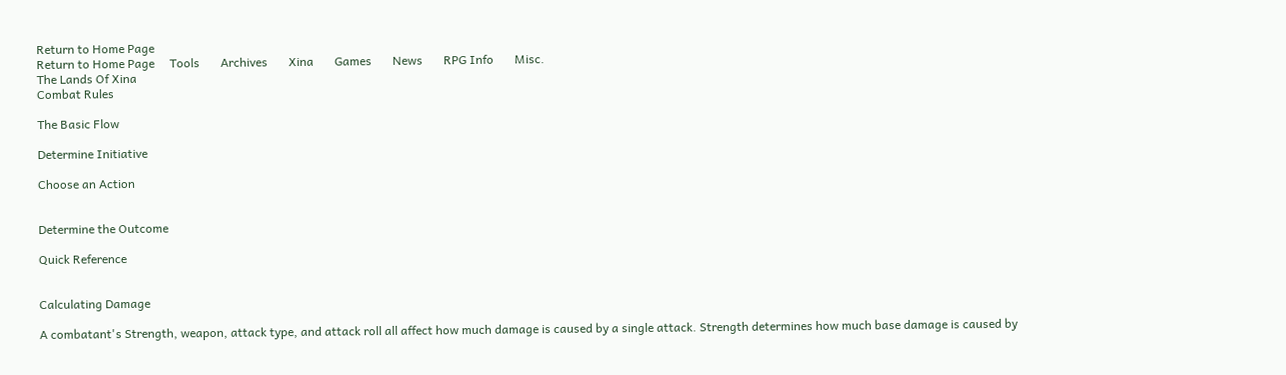Return to Home Page
Return to Home Page     Tools       Archives       Xina       Games       News       RPG Info       Misc.
The Lands Of Xina
Combat Rules

The Basic Flow

Determine Initiative

Choose an Action


Determine the Outcome

Quick Reference


Calculating Damage

A combatant's Strength, weapon, attack type, and attack roll all affect how much damage is caused by a single attack. Strength determines how much base damage is caused by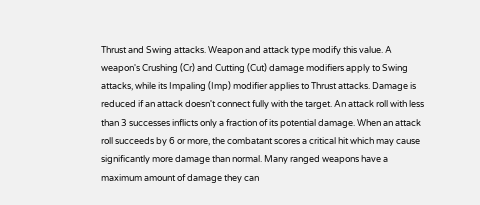Thrust and Swing attacks. Weapon and attack type modify this value. A weapon's Crushing (Cr) and Cutting (Cut) damage modifiers apply to Swing attacks, while its Impaling (Imp) modifier applies to Thrust attacks. Damage is reduced if an attack doesn't connect fully with the target. An attack roll with less than 3 successes inflicts only a fraction of its potential damage. When an attack roll succeeds by 6 or more, the combatant scores a critical hit which may cause significantly more damage than normal. Many ranged weapons have a maximum amount of damage they can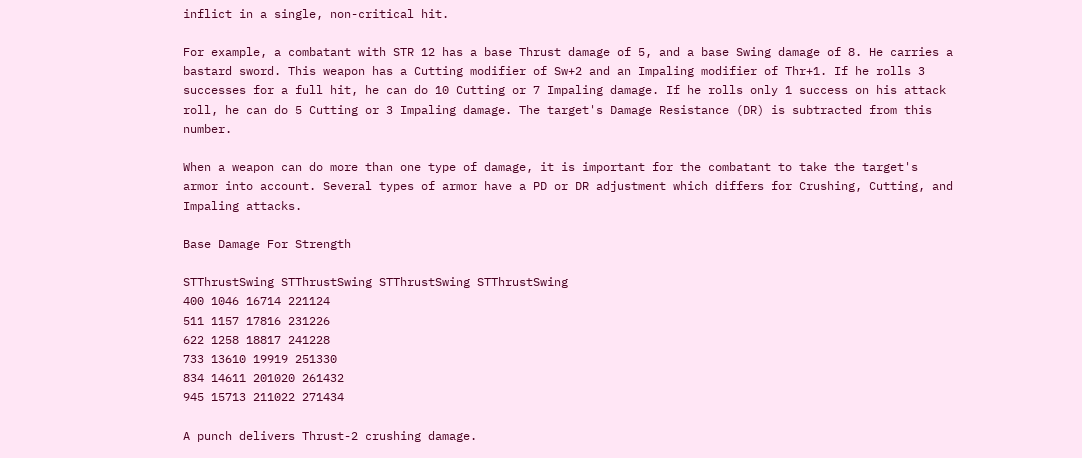inflict in a single, non-critical hit.

For example, a combatant with STR 12 has a base Thrust damage of 5, and a base Swing damage of 8. He carries a bastard sword. This weapon has a Cutting modifier of Sw+2 and an Impaling modifier of Thr+1. If he rolls 3 successes for a full hit, he can do 10 Cutting or 7 Impaling damage. If he rolls only 1 success on his attack roll, he can do 5 Cutting or 3 Impaling damage. The target's Damage Resistance (DR) is subtracted from this number.

When a weapon can do more than one type of damage, it is important for the combatant to take the target's armor into account. Several types of armor have a PD or DR adjustment which differs for Crushing, Cutting, and Impaling attacks.

Base Damage For Strength

STThrustSwing STThrustSwing STThrustSwing STThrustSwing
400 1046 16714 221124
511 1157 17816 231226
622 1258 18817 241228
733 13610 19919 251330
834 14611 201020 261432
945 15713 211022 271434

A punch delivers Thrust-2 crushing damage.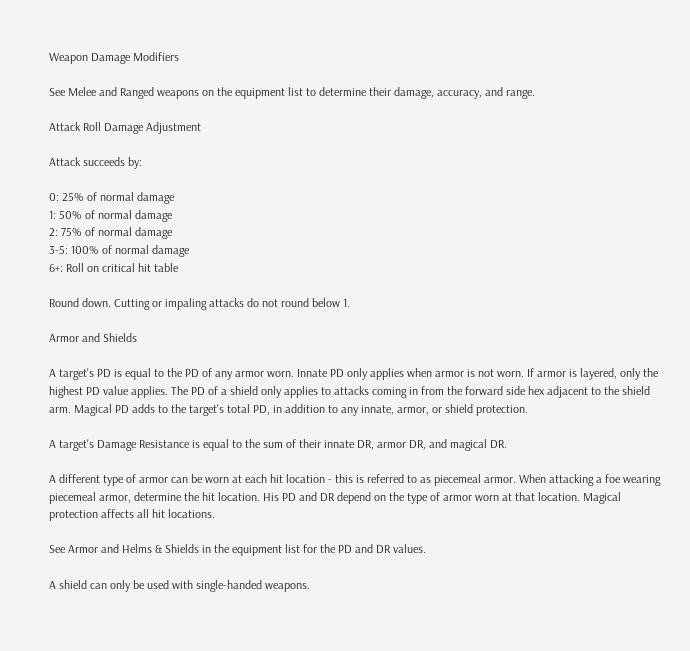Weapon Damage Modifiers

See Melee and Ranged weapons on the equipment list to determine their damage, accuracy, and range.

Attack Roll Damage Adjustment

Attack succeeds by:

0: 25% of normal damage
1: 50% of normal damage
2: 75% of normal damage
3-5: 100% of normal damage
6+: Roll on critical hit table

Round down. Cutting or impaling attacks do not round below 1.

Armor and Shields

A target's PD is equal to the PD of any armor worn. Innate PD only applies when armor is not worn. If armor is layered, only the highest PD value applies. The PD of a shield only applies to attacks coming in from the forward side hex adjacent to the shield arm. Magical PD adds to the target's total PD, in addition to any innate, armor, or shield protection.

A target's Damage Resistance is equal to the sum of their innate DR, armor DR, and magical DR.

A different type of armor can be worn at each hit location - this is referred to as piecemeal armor. When attacking a foe wearing piecemeal armor, determine the hit location. His PD and DR depend on the type of armor worn at that location. Magical protection affects all hit locations.

See Armor and Helms & Shields in the equipment list for the PD and DR values.

A shield can only be used with single-handed weapons.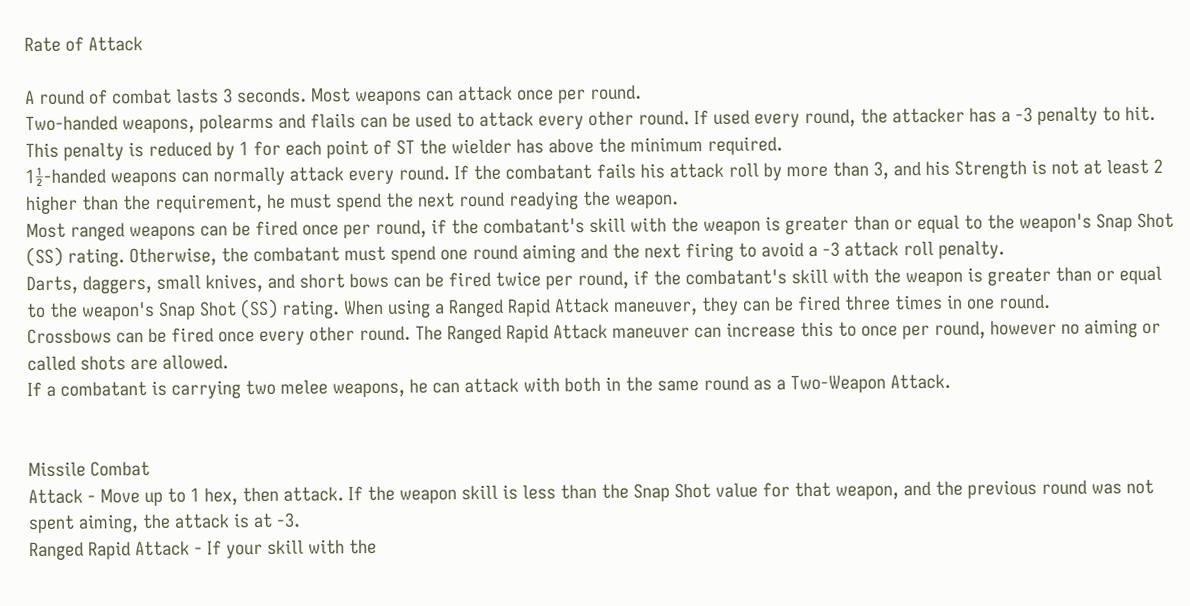Rate of Attack

A round of combat lasts 3 seconds. Most weapons can attack once per round.
Two-handed weapons, polearms and flails can be used to attack every other round. If used every round, the attacker has a -3 penalty to hit. This penalty is reduced by 1 for each point of ST the wielder has above the minimum required.
1½-handed weapons can normally attack every round. If the combatant fails his attack roll by more than 3, and his Strength is not at least 2 higher than the requirement, he must spend the next round readying the weapon.
Most ranged weapons can be fired once per round, if the combatant's skill with the weapon is greater than or equal to the weapon's Snap Shot (SS) rating. Otherwise, the combatant must spend one round aiming and the next firing to avoid a -3 attack roll penalty.
Darts, daggers, small knives, and short bows can be fired twice per round, if the combatant's skill with the weapon is greater than or equal to the weapon's Snap Shot (SS) rating. When using a Ranged Rapid Attack maneuver, they can be fired three times in one round.
Crossbows can be fired once every other round. The Ranged Rapid Attack maneuver can increase this to once per round, however no aiming or called shots are allowed.
If a combatant is carrying two melee weapons, he can attack with both in the same round as a Two-Weapon Attack.


Missile Combat
Attack - Move up to 1 hex, then attack. If the weapon skill is less than the Snap Shot value for that weapon, and the previous round was not spent aiming, the attack is at -3.
Ranged Rapid Attack - If your skill with the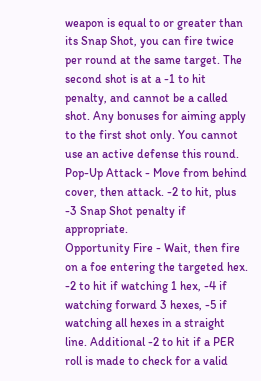weapon is equal to or greater than its Snap Shot, you can fire twice per round at the same target. The second shot is at a -1 to hit penalty, and cannot be a called shot. Any bonuses for aiming apply to the first shot only. You cannot use an active defense this round.
Pop-Up Attack - Move from behind cover, then attack. -2 to hit, plus -3 Snap Shot penalty if appropriate.
Opportunity Fire - Wait, then fire on a foe entering the targeted hex. -2 to hit if watching 1 hex, -4 if watching forward 3 hexes, -5 if watching all hexes in a straight line. Additional -2 to hit if a PER roll is made to check for a valid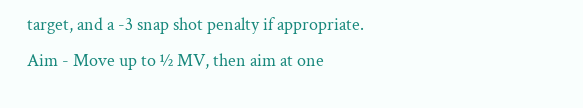target, and a -3 snap shot penalty if appropriate.
Aim - Move up to ½ MV, then aim at one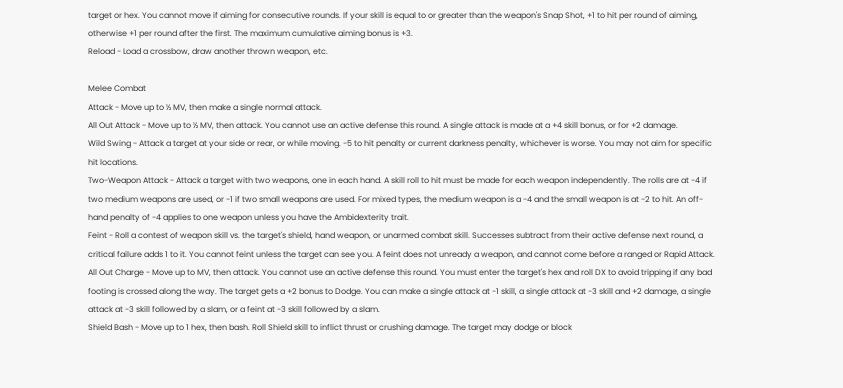target or hex. You cannot move if aiming for consecutive rounds. If your skill is equal to or greater than the weapon's Snap Shot, +1 to hit per round of aiming, otherwise +1 per round after the first. The maximum cumulative aiming bonus is +3.
Reload - Load a crossbow, draw another thrown weapon, etc.

Melee Combat
Attack - Move up to ½ MV, then make a single normal attack.
All Out Attack - Move up to ½ MV, then attack. You cannot use an active defense this round. A single attack is made at a +4 skill bonus, or for +2 damage.
Wild Swing - Attack a target at your side or rear, or while moving. -5 to hit penalty or current darkness penalty, whichever is worse. You may not aim for specific hit locations.
Two-Weapon Attack - Attack a target with two weapons, one in each hand. A skill roll to hit must be made for each weapon independently. The rolls are at -4 if two medium weapons are used, or -1 if two small weapons are used. For mixed types, the medium weapon is a -4 and the small weapon is at -2 to hit. An off-hand penalty of -4 applies to one weapon unless you have the Ambidexterity trait.
Feint - Roll a contest of weapon skill vs. the target's shield, hand weapon, or unarmed combat skill. Successes subtract from their active defense next round, a critical failure adds 1 to it. You cannot feint unless the target can see you. A feint does not unready a weapon, and cannot come before a ranged or Rapid Attack.
All Out Charge - Move up to MV, then attack. You cannot use an active defense this round. You must enter the target's hex and roll DX to avoid tripping if any bad footing is crossed along the way. The target gets a +2 bonus to Dodge. You can make a single attack at -1 skill, a single attack at -3 skill and +2 damage, a single attack at -3 skill followed by a slam, or a feint at -3 skill followed by a slam.
Shield Bash - Move up to 1 hex, then bash. Roll Shield skill to inflict thrust or crushing damage. The target may dodge or block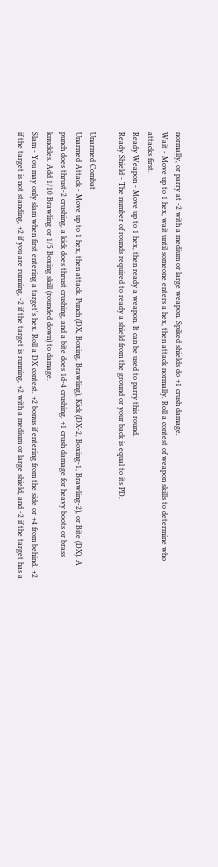normally, or parry at -2 with a medium or large weapon. Spiked shields do +1 crush damage.
Wait - Move up to 1 hex, wait until someone enters a hex, then attack normally. Roll a contest of weapon skills to determine who attacks first.
Ready Weapon - Move up to 1 hex, then ready a weapon. It can be used to parry this round.
Ready Shield - The number of rounds required to ready a shield from the ground or your back is equal to its PD.

Unarmed Combat
Unarmed Attack - Move up to 1 hex, then attack. Punch (DX, Boxing, Brawling), Kick (DX-2, Boxing-1, Brawling-2), or Bite (DX). A punch does thrust-2 crushing, a kick does thrust crushing, and a bite does 1d-4 crushing. +1 crush damage for heavy boots or brass knuckles. Add 1/10 Brawling or 1/5 Boxing skill (rounded down) to damage.
Slam - You may only slam when first entering a target's hex. Roll a DX contest. +2 bonus if entering from the side or +4 from behind. +2 if the target is not standing, +2 if you are running, -2 if the target is running, +2 with a medium or large shield, and -2 if the target has a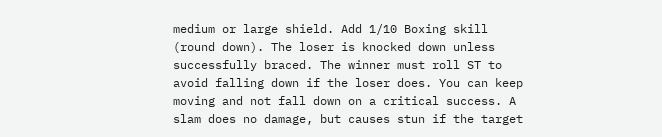medium or large shield. Add 1/10 Boxing skill (round down). The loser is knocked down unless successfully braced. The winner must roll ST to avoid falling down if the loser does. You can keep moving and not fall down on a critical success. A slam does no damage, but causes stun if the target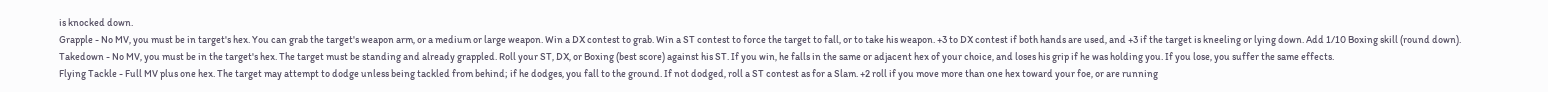is knocked down.
Grapple - No MV, you must be in target's hex. You can grab the target's weapon arm, or a medium or large weapon. Win a DX contest to grab. Win a ST contest to force the target to fall, or to take his weapon. +3 to DX contest if both hands are used, and +3 if the target is kneeling or lying down. Add 1/10 Boxing skill (round down).
Takedown - No MV, you must be in the target's hex. The target must be standing and already grappled. Roll your ST, DX, or Boxing (best score) against his ST. If you win, he falls in the same or adjacent hex of your choice, and loses his grip if he was holding you. If you lose, you suffer the same effects.
Flying Tackle - Full MV plus one hex. The target may attempt to dodge unless being tackled from behind; if he dodges, you fall to the ground. If not dodged, roll a ST contest as for a Slam. +2 roll if you move more than one hex toward your foe, or are running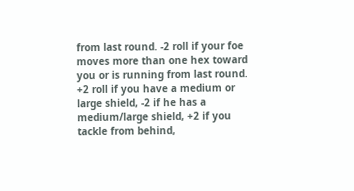from last round. -2 roll if your foe moves more than one hex toward you or is running from last round. +2 roll if you have a medium or large shield, -2 if he has a medium/large shield, +2 if you tackle from behind,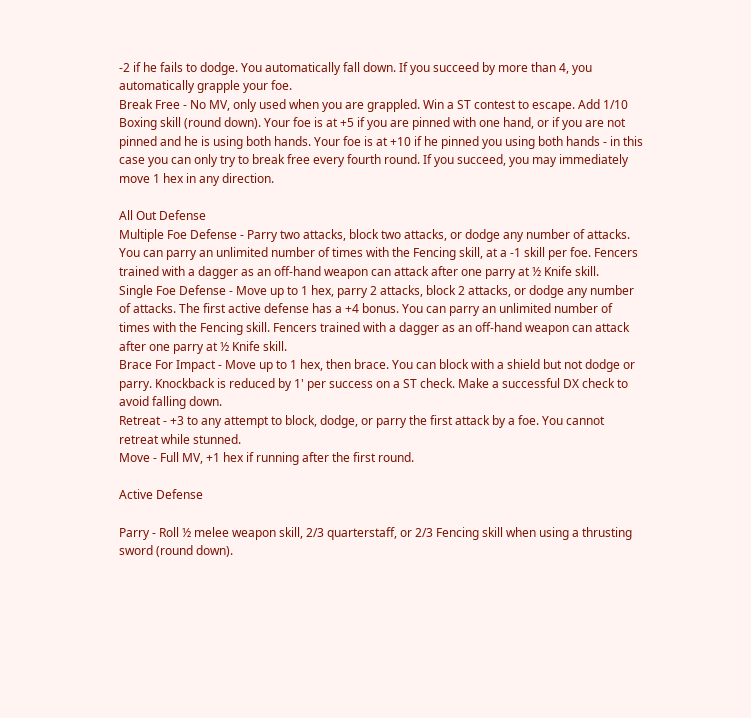-2 if he fails to dodge. You automatically fall down. If you succeed by more than 4, you automatically grapple your foe.
Break Free - No MV, only used when you are grappled. Win a ST contest to escape. Add 1/10 Boxing skill (round down). Your foe is at +5 if you are pinned with one hand, or if you are not pinned and he is using both hands. Your foe is at +10 if he pinned you using both hands - in this case you can only try to break free every fourth round. If you succeed, you may immediately move 1 hex in any direction.

All Out Defense
Multiple Foe Defense - Parry two attacks, block two attacks, or dodge any number of attacks. You can parry an unlimited number of times with the Fencing skill, at a -1 skill per foe. Fencers trained with a dagger as an off-hand weapon can attack after one parry at ½ Knife skill.
Single Foe Defense - Move up to 1 hex, parry 2 attacks, block 2 attacks, or dodge any number of attacks. The first active defense has a +4 bonus. You can parry an unlimited number of times with the Fencing skill. Fencers trained with a dagger as an off-hand weapon can attack after one parry at ½ Knife skill.
Brace For Impact - Move up to 1 hex, then brace. You can block with a shield but not dodge or parry. Knockback is reduced by 1' per success on a ST check. Make a successful DX check to avoid falling down.
Retreat - +3 to any attempt to block, dodge, or parry the first attack by a foe. You cannot retreat while stunned.
Move - Full MV, +1 hex if running after the first round.

Active Defense

Parry - Roll ½ melee weapon skill, 2/3 quarterstaff, or 2/3 Fencing skill when using a thrusting sword (round down).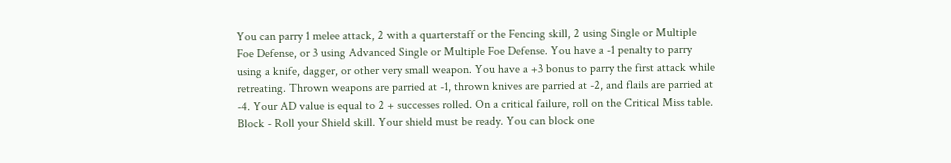You can parry 1 melee attack, 2 with a quarterstaff or the Fencing skill, 2 using Single or Multiple Foe Defense, or 3 using Advanced Single or Multiple Foe Defense. You have a -1 penalty to parry using a knife, dagger, or other very small weapon. You have a +3 bonus to parry the first attack while retreating. Thrown weapons are parried at -1, thrown knives are parried at -2, and flails are parried at -4. Your AD value is equal to 2 + successes rolled. On a critical failure, roll on the Critical Miss table.
Block - Roll your Shield skill. Your shield must be ready. You can block one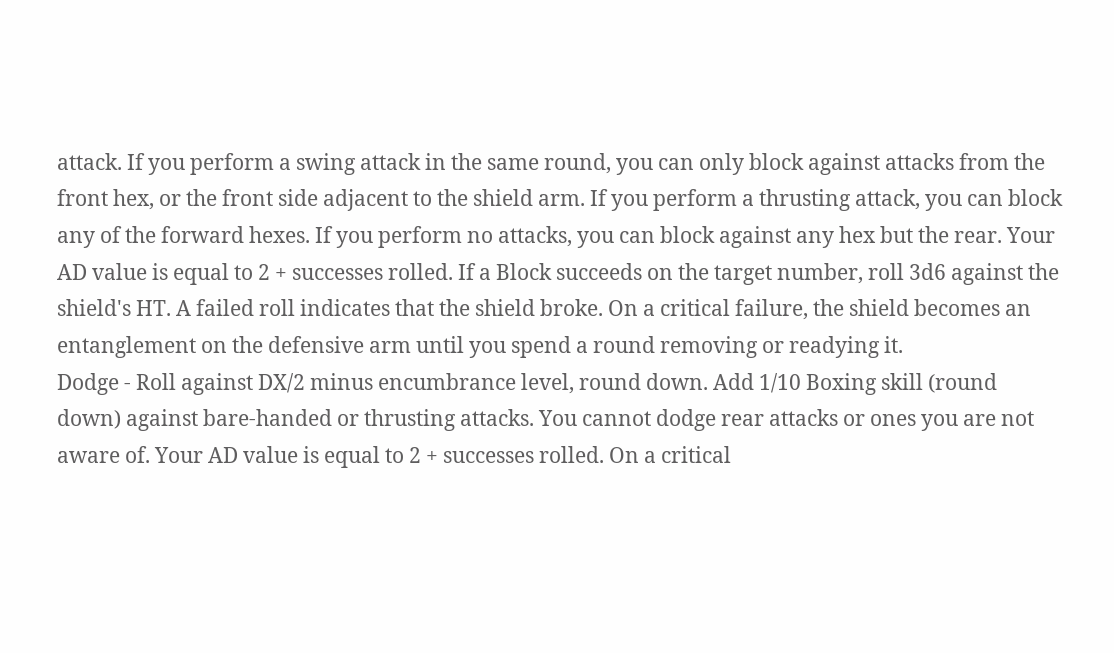attack. If you perform a swing attack in the same round, you can only block against attacks from the front hex, or the front side adjacent to the shield arm. If you perform a thrusting attack, you can block any of the forward hexes. If you perform no attacks, you can block against any hex but the rear. Your AD value is equal to 2 + successes rolled. If a Block succeeds on the target number, roll 3d6 against the shield's HT. A failed roll indicates that the shield broke. On a critical failure, the shield becomes an entanglement on the defensive arm until you spend a round removing or readying it.
Dodge - Roll against DX/2 minus encumbrance level, round down. Add 1/10 Boxing skill (round down) against bare-handed or thrusting attacks. You cannot dodge rear attacks or ones you are not aware of. Your AD value is equal to 2 + successes rolled. On a critical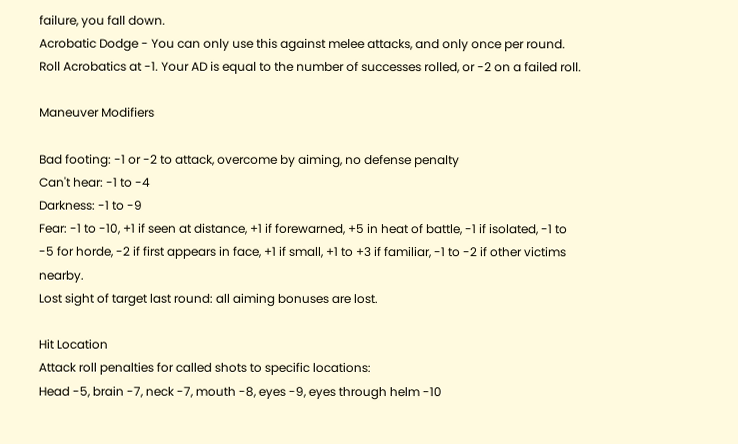failure, you fall down.
Acrobatic Dodge - You can only use this against melee attacks, and only once per round. Roll Acrobatics at -1. Your AD is equal to the number of successes rolled, or -2 on a failed roll.

Maneuver Modifiers

Bad footing: -1 or -2 to attack, overcome by aiming, no defense penalty
Can't hear: -1 to -4
Darkness: -1 to -9
Fear: -1 to -10, +1 if seen at distance, +1 if forewarned, +5 in heat of battle, -1 if isolated, -1 to -5 for horde, -2 if first appears in face, +1 if small, +1 to +3 if familiar, -1 to -2 if other victims nearby.
Lost sight of target last round: all aiming bonuses are lost.

Hit Location
Attack roll penalties for called shots to specific locations:
Head -5, brain -7, neck -7, mouth -8, eyes -9, eyes through helm -10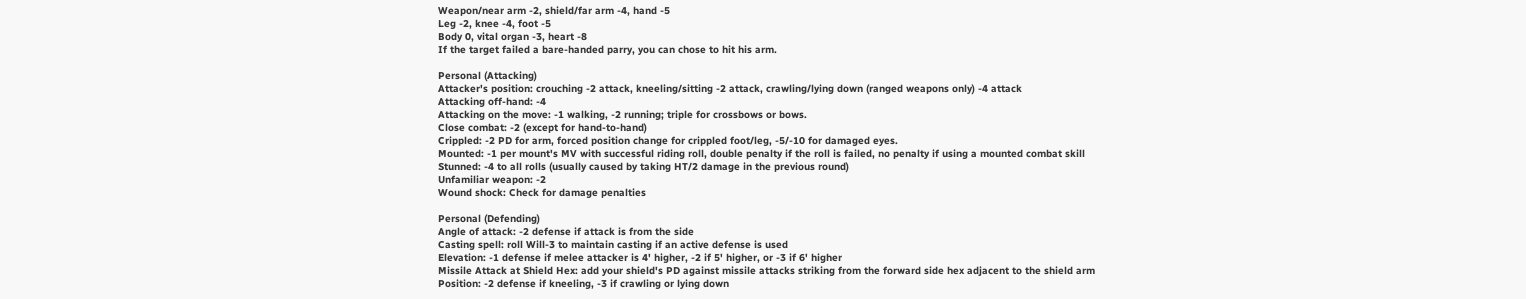Weapon/near arm -2, shield/far arm -4, hand -5
Leg -2, knee -4, foot -5
Body 0, vital organ -3, heart -8
If the target failed a bare-handed parry, you can chose to hit his arm.

Personal (Attacking)
Attacker's position: crouching -2 attack, kneeling/sitting -2 attack, crawling/lying down (ranged weapons only) -4 attack
Attacking off-hand: -4
Attacking on the move: -1 walking, -2 running; triple for crossbows or bows.
Close combat: -2 (except for hand-to-hand)
Crippled: -2 PD for arm, forced position change for crippled foot/leg, -5/-10 for damaged eyes.
Mounted: -1 per mount's MV with successful riding roll, double penalty if the roll is failed, no penalty if using a mounted combat skill
Stunned: -4 to all rolls (usually caused by taking HT/2 damage in the previous round)
Unfamiliar weapon: -2
Wound shock: Check for damage penalties

Personal (Defending)
Angle of attack: -2 defense if attack is from the side
Casting spell: roll Will-3 to maintain casting if an active defense is used
Elevation: -1 defense if melee attacker is 4' higher, -2 if 5' higher, or -3 if 6' higher
Missile Attack at Shield Hex: add your shield's PD against missile attacks striking from the forward side hex adjacent to the shield arm
Position: -2 defense if kneeling, -3 if crawling or lying down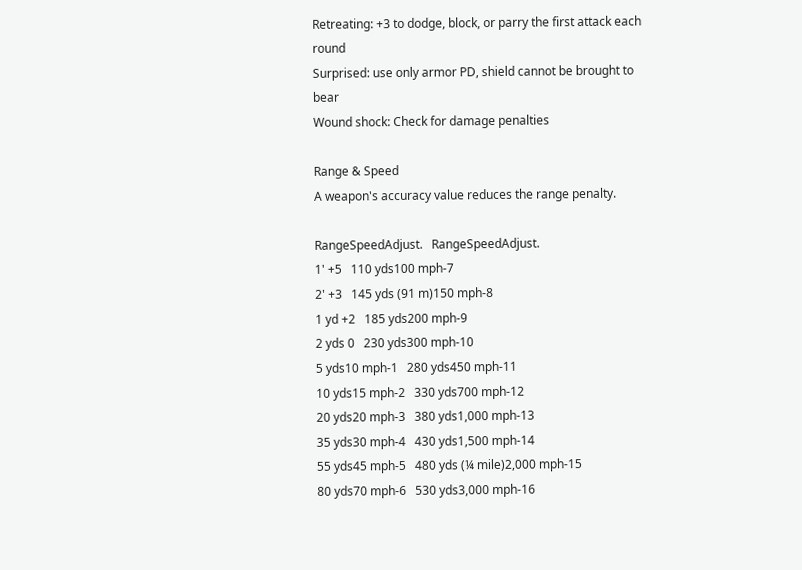Retreating: +3 to dodge, block, or parry the first attack each round
Surprised: use only armor PD, shield cannot be brought to bear
Wound shock: Check for damage penalties

Range & Speed
A weapon's accuracy value reduces the range penalty.

RangeSpeedAdjust.   RangeSpeedAdjust.
1' +5   110 yds100 mph-7
2' +3   145 yds (91 m)150 mph-8
1 yd +2   185 yds200 mph-9
2 yds 0   230 yds300 mph-10
5 yds10 mph-1   280 yds450 mph-11
10 yds15 mph-2   330 yds700 mph-12
20 yds20 mph-3   380 yds1,000 mph-13
35 yds30 mph-4   430 yds1,500 mph-14
55 yds45 mph-5   480 yds (¼ mile)2,000 mph-15
80 yds70 mph-6   530 yds3,000 mph-16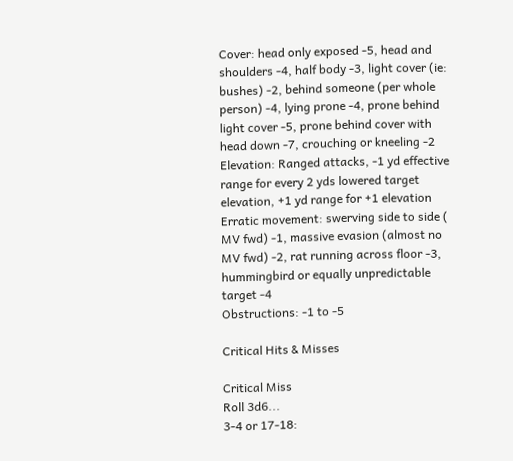Cover: head only exposed -5, head and shoulders -4, half body -3, light cover (ie: bushes) -2, behind someone (per whole person) -4, lying prone -4, prone behind light cover -5, prone behind cover with head down -7, crouching or kneeling -2
Elevation: Ranged attacks, -1 yd effective range for every 2 yds lowered target elevation, +1 yd range for +1 elevation
Erratic movement: swerving side to side ( MV fwd) -1, massive evasion (almost no MV fwd) -2, rat running across floor -3, hummingbird or equally unpredictable target -4
Obstructions: -1 to -5

Critical Hits & Misses

Critical Miss
Roll 3d6...
3-4 or 17-18: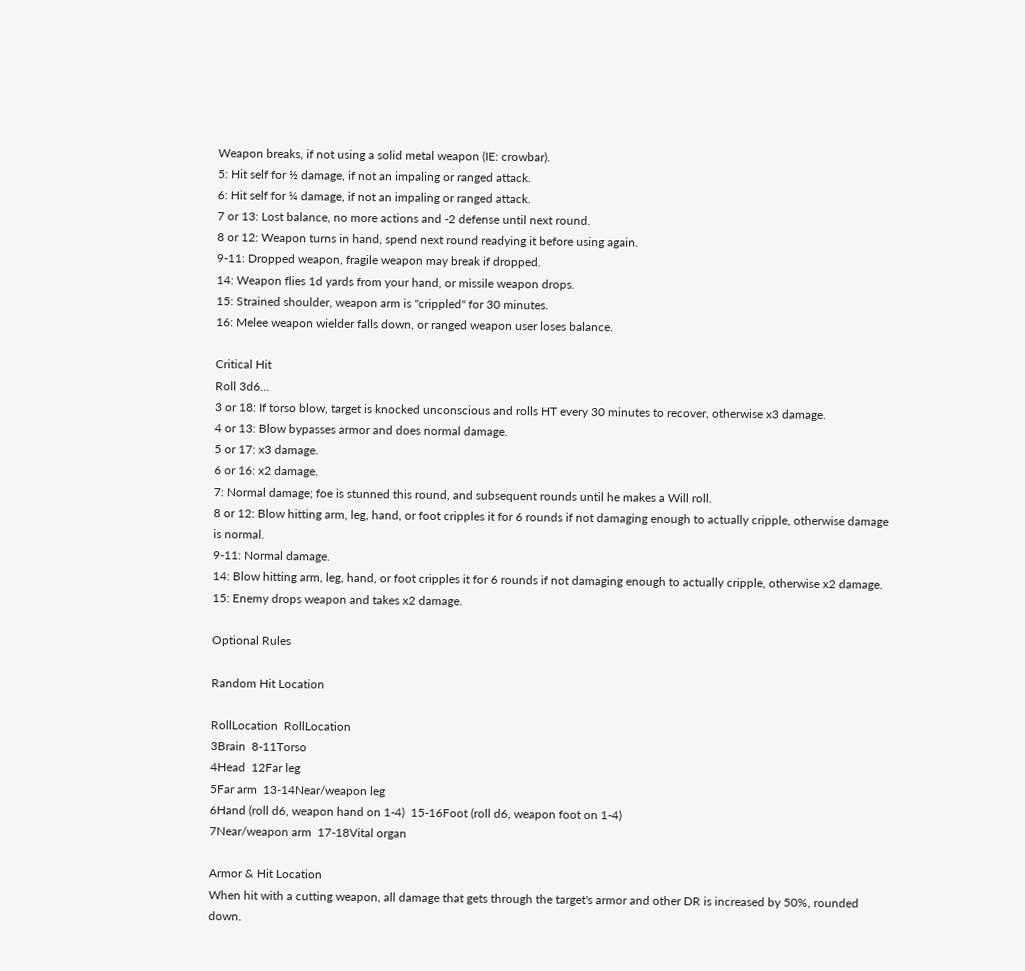Weapon breaks, if not using a solid metal weapon (IE: crowbar).
5: Hit self for ½ damage, if not an impaling or ranged attack.
6: Hit self for ¼ damage, if not an impaling or ranged attack.
7 or 13: Lost balance, no more actions and -2 defense until next round.
8 or 12: Weapon turns in hand, spend next round readying it before using again.
9-11: Dropped weapon, fragile weapon may break if dropped.
14: Weapon flies 1d yards from your hand, or missile weapon drops.
15: Strained shoulder, weapon arm is "crippled" for 30 minutes.
16: Melee weapon wielder falls down, or ranged weapon user loses balance.

Critical Hit
Roll 3d6...
3 or 18: If torso blow, target is knocked unconscious and rolls HT every 30 minutes to recover, otherwise x3 damage.
4 or 13: Blow bypasses armor and does normal damage.
5 or 17: x3 damage.
6 or 16: x2 damage.
7: Normal damage; foe is stunned this round, and subsequent rounds until he makes a Will roll.
8 or 12: Blow hitting arm, leg, hand, or foot cripples it for 6 rounds if not damaging enough to actually cripple, otherwise damage is normal.
9-11: Normal damage.
14: Blow hitting arm, leg, hand, or foot cripples it for 6 rounds if not damaging enough to actually cripple, otherwise x2 damage.
15: Enemy drops weapon and takes x2 damage.

Optional Rules

Random Hit Location

RollLocation  RollLocation
3Brain  8-11Torso
4Head  12Far leg
5Far arm  13-14Near/weapon leg
6Hand (roll d6, weapon hand on 1-4)  15-16Foot (roll d6, weapon foot on 1-4)
7Near/weapon arm  17-18Vital organ

Armor & Hit Location
When hit with a cutting weapon, all damage that gets through the target's armor and other DR is increased by 50%, rounded down.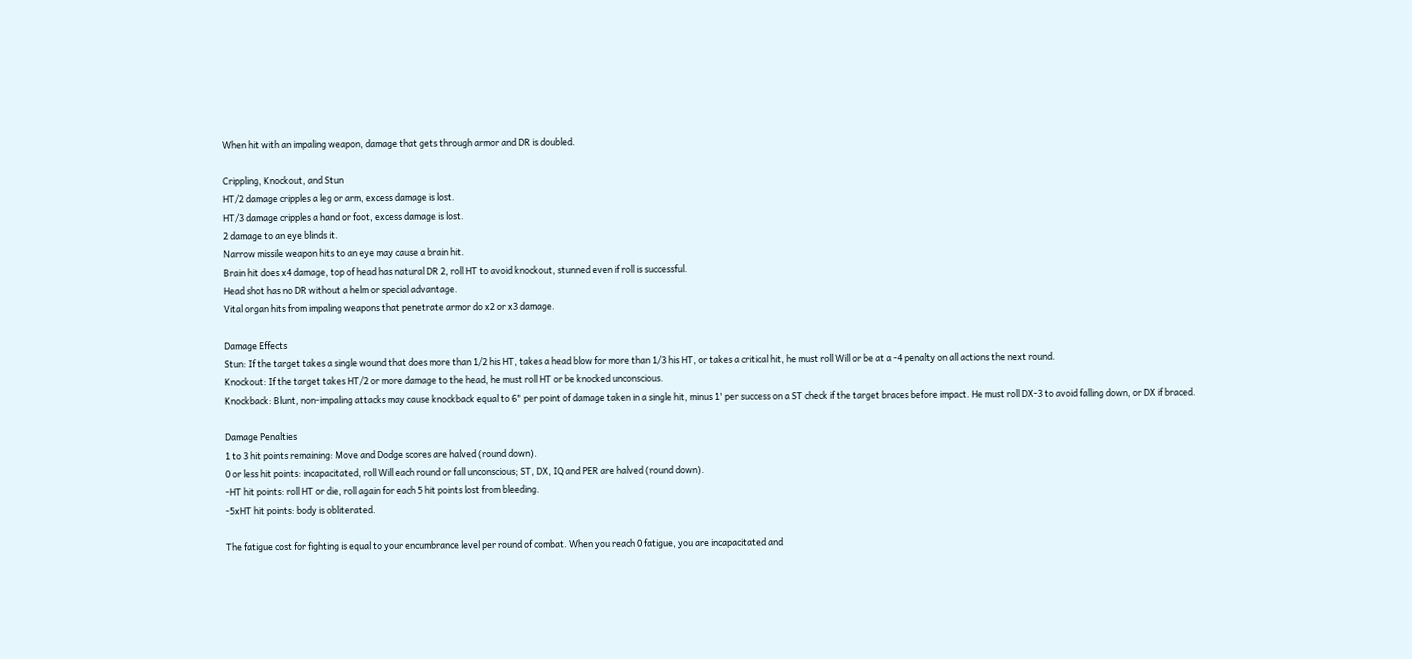When hit with an impaling weapon, damage that gets through armor and DR is doubled.

Crippling, Knockout, and Stun
HT/2 damage cripples a leg or arm, excess damage is lost.
HT/3 damage cripples a hand or foot, excess damage is lost.
2 damage to an eye blinds it.
Narrow missile weapon hits to an eye may cause a brain hit.
Brain hit does x4 damage, top of head has natural DR 2, roll HT to avoid knockout, stunned even if roll is successful.
Head shot has no DR without a helm or special advantage.
Vital organ hits from impaling weapons that penetrate armor do x2 or x3 damage.

Damage Effects
Stun: If the target takes a single wound that does more than 1/2 his HT, takes a head blow for more than 1/3 his HT, or takes a critical hit, he must roll Will or be at a -4 penalty on all actions the next round.
Knockout: If the target takes HT/2 or more damage to the head, he must roll HT or be knocked unconscious.
Knockback: Blunt, non-impaling attacks may cause knockback equal to 6" per point of damage taken in a single hit, minus 1' per success on a ST check if the target braces before impact. He must roll DX-3 to avoid falling down, or DX if braced.

Damage Penalties
1 to 3 hit points remaining: Move and Dodge scores are halved (round down).
0 or less hit points: incapacitated, roll Will each round or fall unconscious; ST, DX, IQ and PER are halved (round down).
-HT hit points: roll HT or die, roll again for each 5 hit points lost from bleeding.
-5xHT hit points: body is obliterated.

The fatigue cost for fighting is equal to your encumbrance level per round of combat. When you reach 0 fatigue, you are incapacitated and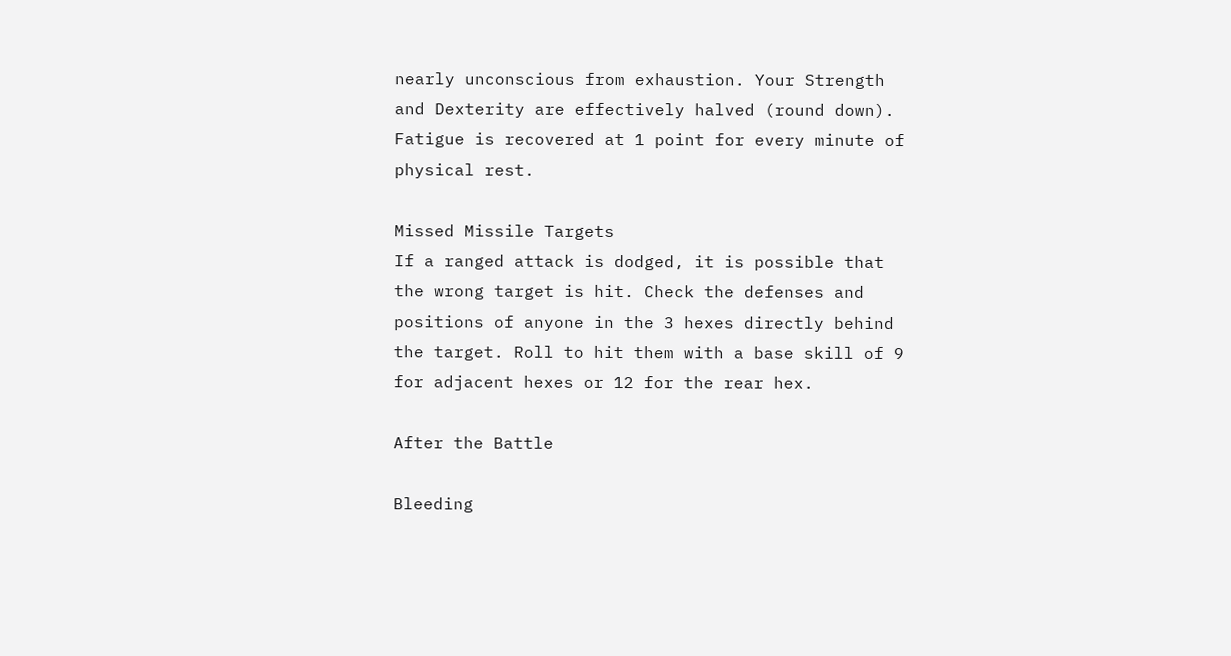nearly unconscious from exhaustion. Your Strength and Dexterity are effectively halved (round down). Fatigue is recovered at 1 point for every minute of physical rest.

Missed Missile Targets
If a ranged attack is dodged, it is possible that the wrong target is hit. Check the defenses and positions of anyone in the 3 hexes directly behind the target. Roll to hit them with a base skill of 9 for adjacent hexes or 12 for the rear hex.

After the Battle

Bleeding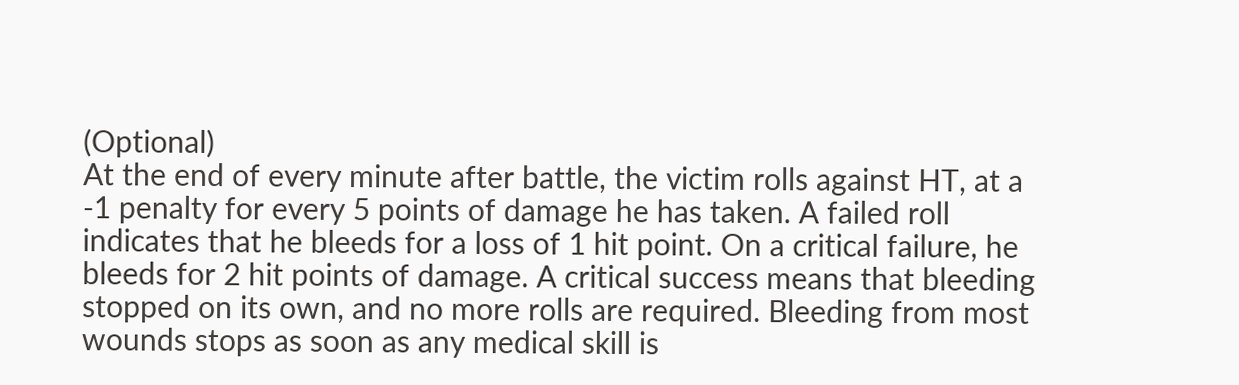(Optional)
At the end of every minute after battle, the victim rolls against HT, at a -1 penalty for every 5 points of damage he has taken. A failed roll indicates that he bleeds for a loss of 1 hit point. On a critical failure, he bleeds for 2 hit points of damage. A critical success means that bleeding stopped on its own, and no more rolls are required. Bleeding from most wounds stops as soon as any medical skill is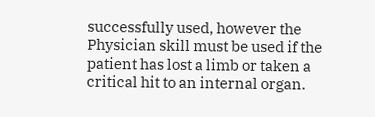successfully used, however the Physician skill must be used if the patient has lost a limb or taken a critical hit to an internal organ.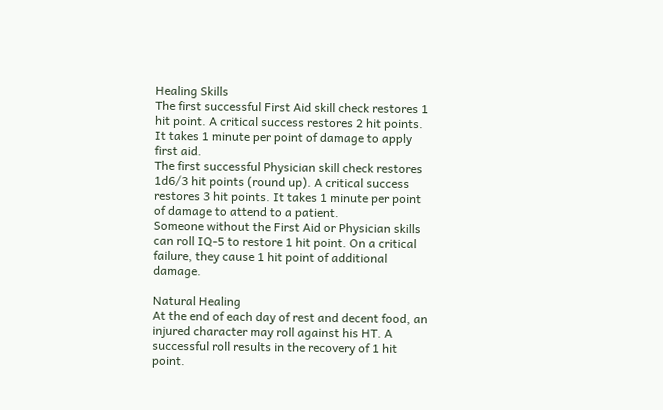Healing Skills
The first successful First Aid skill check restores 1 hit point. A critical success restores 2 hit points. It takes 1 minute per point of damage to apply first aid.
The first successful Physician skill check restores 1d6/3 hit points (round up). A critical success restores 3 hit points. It takes 1 minute per point of damage to attend to a patient.
Someone without the First Aid or Physician skills can roll IQ-5 to restore 1 hit point. On a critical failure, they cause 1 hit point of additional damage.

Natural Healing
At the end of each day of rest and decent food, an injured character may roll against his HT. A successful roll results in the recovery of 1 hit point.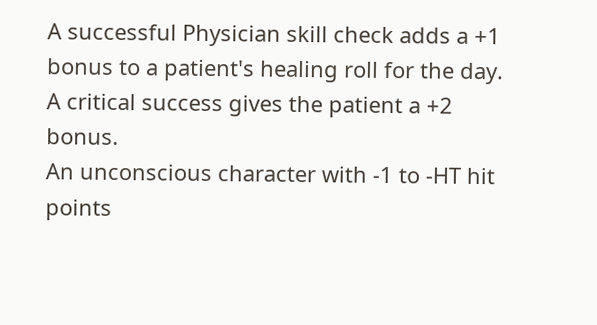A successful Physician skill check adds a +1 bonus to a patient's healing roll for the day. A critical success gives the patient a +2 bonus.
An unconscious character with -1 to -HT hit points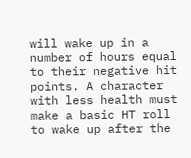will wake up in a number of hours equal to their negative hit points. A character with less health must make a basic HT roll to wake up after the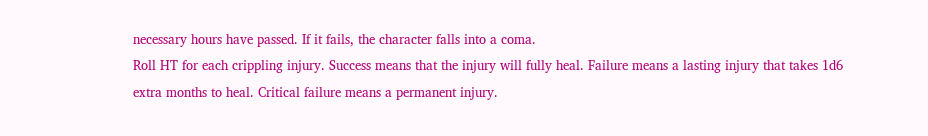necessary hours have passed. If it fails, the character falls into a coma.
Roll HT for each crippling injury. Success means that the injury will fully heal. Failure means a lasting injury that takes 1d6 extra months to heal. Critical failure means a permanent injury.